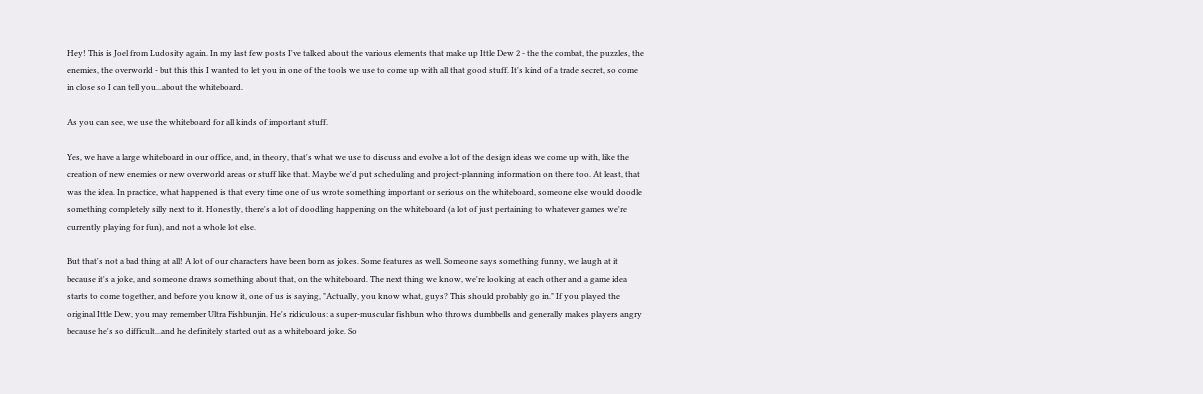Hey! This is Joel from Ludosity again. In my last few posts I've talked about the various elements that make up Ittle Dew 2 - the the combat, the puzzles, the enemies, the overworld - but this this I wanted to let you in one of the tools we use to come up with all that good stuff. It's kind of a trade secret, so come in close so I can tell you...about the whiteboard.

As you can see, we use the whiteboard for all kinds of important stuff.

Yes, we have a large whiteboard in our office, and, in theory, that's what we use to discuss and evolve a lot of the design ideas we come up with, like the creation of new enemies or new overworld areas or stuff like that. Maybe we'd put scheduling and project-planning information on there too. At least, that was the idea. In practice, what happened is that every time one of us wrote something important or serious on the whiteboard, someone else would doodle something completely silly next to it. Honestly, there's a lot of doodling happening on the whiteboard (a lot of just pertaining to whatever games we're currently playing for fun), and not a whole lot else.

But that's not a bad thing at all! A lot of our characters have been born as jokes. Some features as well. Someone says something funny, we laugh at it because it's a joke, and someone draws something about that, on the whiteboard. The next thing we know, we're looking at each other and a game idea starts to come together, and before you know it, one of us is saying, "Actually, you know what, guys? This should probably go in." If you played the original Ittle Dew, you may remember Ultra Fishbunjin. He's ridiculous: a super-muscular fishbun who throws dumbbells and generally makes players angry because he's so difficult...and he definitely started out as a whiteboard joke. So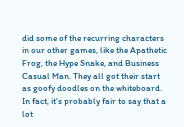did some of the recurring characters in our other games, like the Apathetic Frog, the Hype Snake, and Business Casual Man. They all got their start as goofy doodles on the whiteboard. In fact, it's probably fair to say that a lot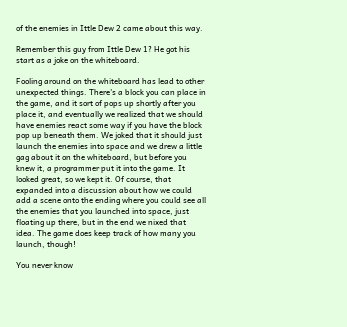of the enemies in Ittle Dew 2 came about this way.

Remember this guy from Ittle Dew 1? He got his start as a joke on the whiteboard.

Fooling around on the whiteboard has lead to other unexpected things. There's a block you can place in the game, and it sort of pops up shortly after you place it, and eventually we realized that we should have enemies react some way if you have the block pop up beneath them. We joked that it should just launch the enemies into space and we drew a little gag about it on the whiteboard, but before you knew it, a programmer put it into the game. It looked great, so we kept it. Of course, that expanded into a discussion about how we could add a scene onto the ending where you could see all the enemies that you launched into space, just floating up there, but in the end we nixed that idea. The game does keep track of how many you launch, though!

You never know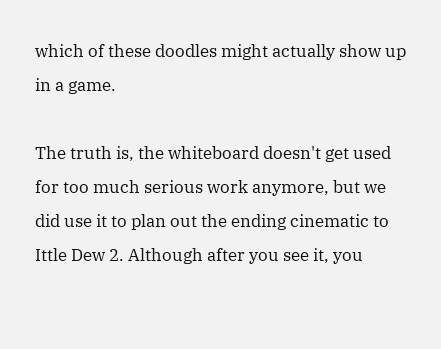which of these doodles might actually show up in a game.

The truth is, the whiteboard doesn't get used for too much serious work anymore, but we did use it to plan out the ending cinematic to Ittle Dew 2. Although after you see it, you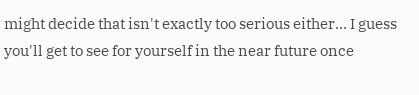might decide that isn't exactly too serious either... I guess you'll get to see for yourself in the near future once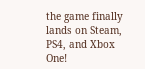the game finally lands on Steam, PS4, and Xbox One!